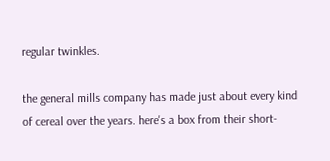regular twinkles.

the general mills company has made just about every kind of cereal over the years. here's a box from their short-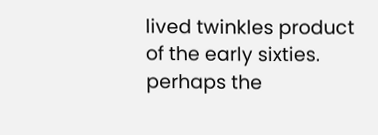lived twinkles product of the early sixties. perhaps the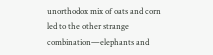unorthodox mix of oats and corn led to the other strange combination—elephants and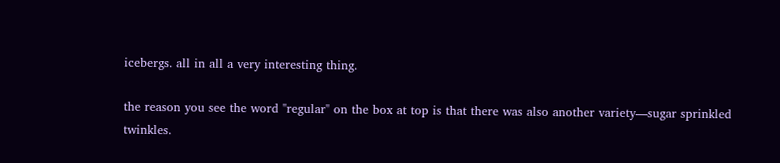icebergs. all in all a very interesting thing.

the reason you see the word "regular" on the box at top is that there was also another variety—sugar sprinkled twinkles.